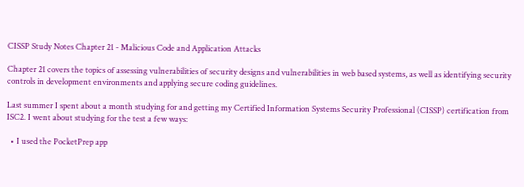CISSP Study Notes Chapter 21 - Malicious Code and Application Attacks

Chapter 21 covers the topics of assessing vulnerabilities of security designs and vulnerabilities in web based systems, as well as identifying security controls in development environments and applying secure coding guidelines.

Last summer I spent about a month studying for and getting my Certified Information Systems Security Professional (CISSP) certification from ISC2. I went about studying for the test a few ways:

  • I used the PocketPrep app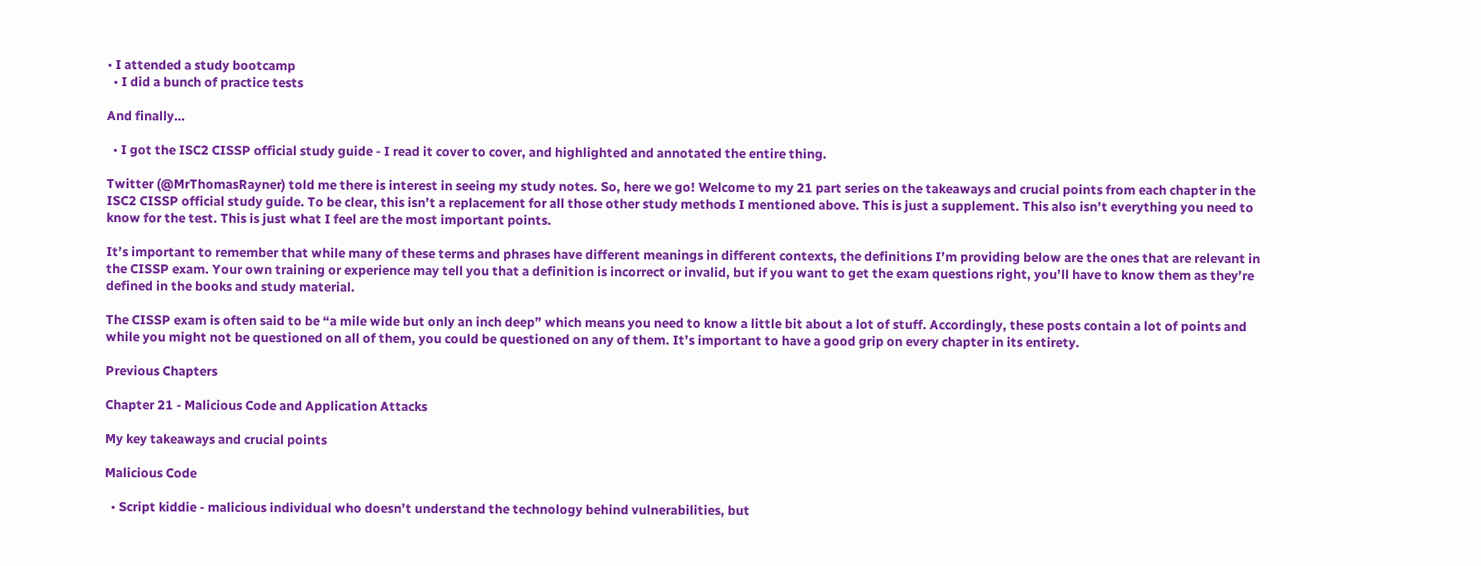• I attended a study bootcamp
  • I did a bunch of practice tests

And finally…

  • I got the ISC2 CISSP official study guide - I read it cover to cover, and highlighted and annotated the entire thing.

Twitter (@MrThomasRayner) told me there is interest in seeing my study notes. So, here we go! Welcome to my 21 part series on the takeaways and crucial points from each chapter in the ISC2 CISSP official study guide. To be clear, this isn’t a replacement for all those other study methods I mentioned above. This is just a supplement. This also isn’t everything you need to know for the test. This is just what I feel are the most important points.

It’s important to remember that while many of these terms and phrases have different meanings in different contexts, the definitions I’m providing below are the ones that are relevant in the CISSP exam. Your own training or experience may tell you that a definition is incorrect or invalid, but if you want to get the exam questions right, you’ll have to know them as they’re defined in the books and study material.

The CISSP exam is often said to be “a mile wide but only an inch deep” which means you need to know a little bit about a lot of stuff. Accordingly, these posts contain a lot of points and while you might not be questioned on all of them, you could be questioned on any of them. It’s important to have a good grip on every chapter in its entirety.

Previous Chapters

Chapter 21 - Malicious Code and Application Attacks

My key takeaways and crucial points

Malicious Code

  • Script kiddie - malicious individual who doesn’t understand the technology behind vulnerabilities, but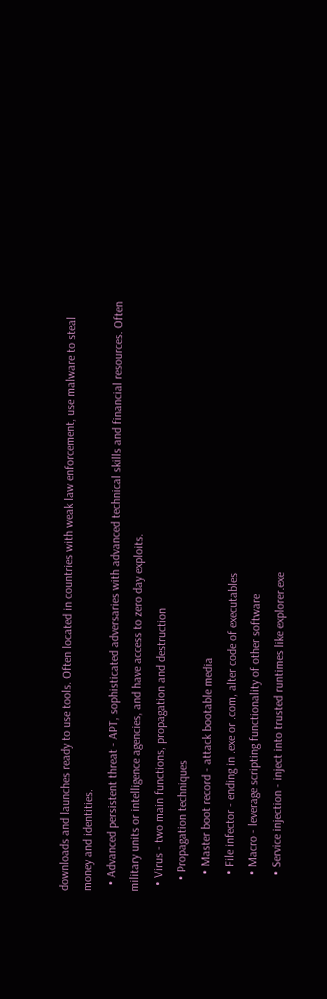downloads and launches ready to use tools. Often located in countries with weak law enforcement, use malware to steal money and identities.
  • Advanced persistent threat - APT, sophisticated adversaries with advanced technical skills and financial resources. Often military units or intelligence agencies, and have access to zero day exploits.
  • Virus - two main functions, propagation and destruction
    • Propagation techniques
      • Master boot record - attack bootable media
      • File infector - ending in .exe or .com, alter code of executables
      • Macro - leverage scripting functionality of other software
      • Service injection - inject into trusted runtimes like explorer.exe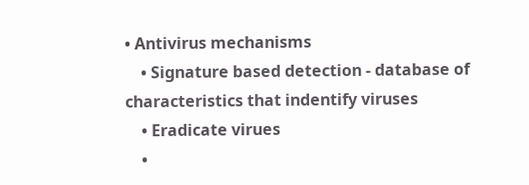• Antivirus mechanisms
    • Signature based detection - database of characteristics that indentify viruses
    • Eradicate virues
    •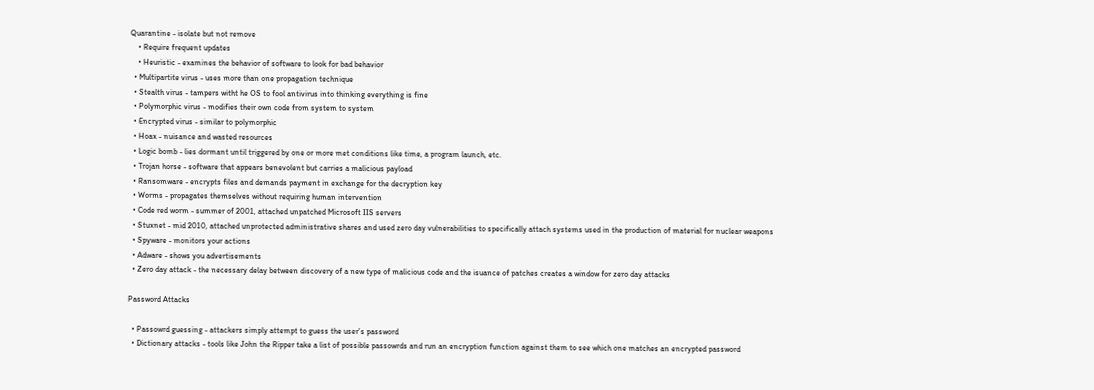Quarantine - isolate but not remove
    • Require frequent updates
    • Heuristic - examines the behavior of software to look for bad behavior
  • Multipartite virus - uses more than one propagation technique
  • Stealth virus - tampers witht he OS to fool antivirus into thinking everything is fine
  • Polymorphic virus - modifies their own code from system to system
  • Encrypted virus - similar to polymorphic
  • Hoax - nuisance and wasted resources
  • Logic bomb - lies dormant until triggered by one or more met conditions like time, a program launch, etc.
  • Trojan horse - software that appears benevolent but carries a malicious payload
  • Ransomware - encrypts files and demands payment in exchange for the decryption key
  • Worms - propagates themselves without requiring human intervention
  • Code red worm - summer of 2001, attached unpatched Microsoft IIS servers
  • Stuxnet - mid 2010, attached unprotected administrative shares and used zero day vulnerabilities to specifically attach systems used in the production of material for nuclear weapons
  • Spyware - monitors your actions
  • Adware - shows you advertisements
  • Zero day attack - the necessary delay between discovery of a new type of malicious code and the isuance of patches creates a window for zero day attacks

Password Attacks

  • Passowrd guessing - attackers simply attempt to guess the user’s password
  • Dictionary attacks - tools like John the Ripper take a list of possible passowrds and run an encryption function against them to see which one matches an encrypted password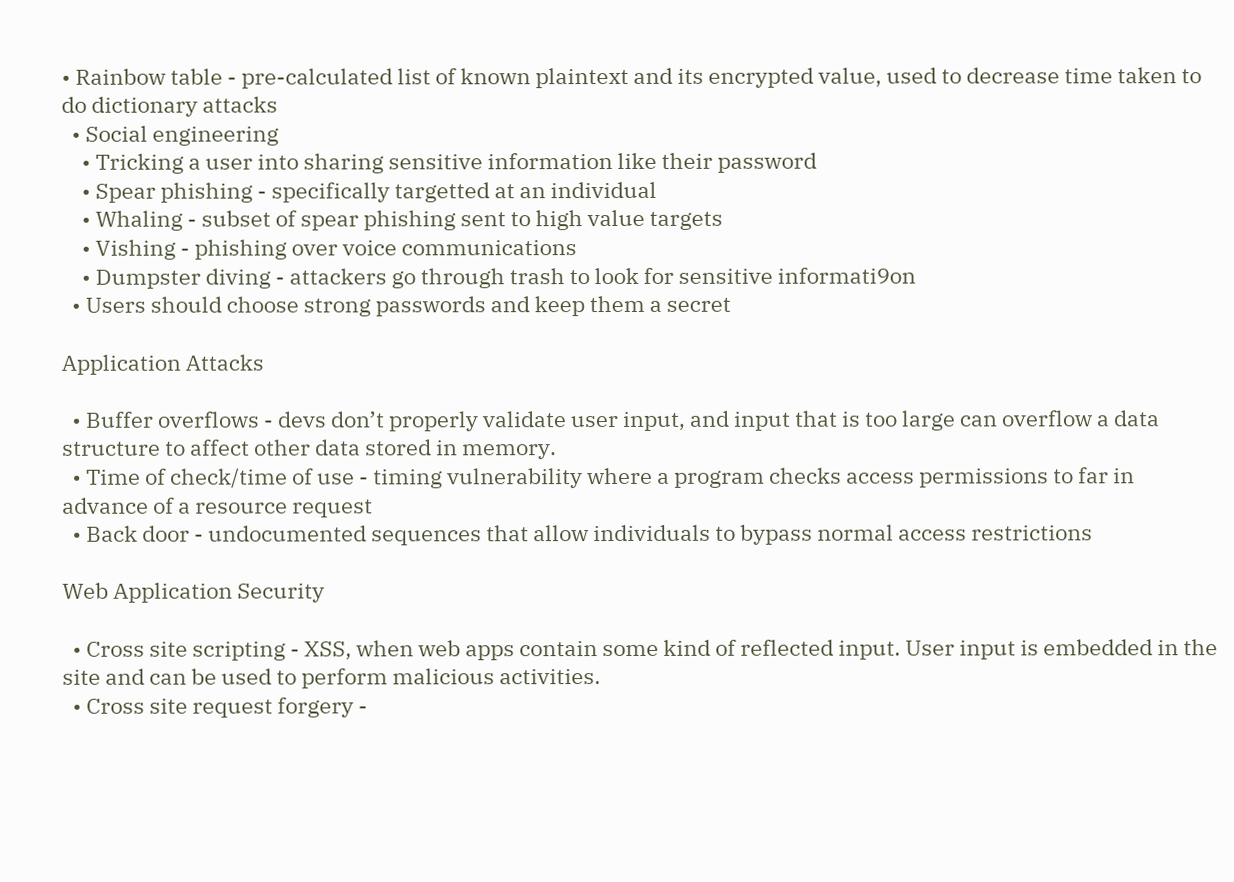• Rainbow table - pre-calculated list of known plaintext and its encrypted value, used to decrease time taken to do dictionary attacks
  • Social engineering
    • Tricking a user into sharing sensitive information like their password
    • Spear phishing - specifically targetted at an individual
    • Whaling - subset of spear phishing sent to high value targets
    • Vishing - phishing over voice communications
    • Dumpster diving - attackers go through trash to look for sensitive informati9on
  • Users should choose strong passwords and keep them a secret

Application Attacks

  • Buffer overflows - devs don’t properly validate user input, and input that is too large can overflow a data structure to affect other data stored in memory.
  • Time of check/time of use - timing vulnerability where a program checks access permissions to far in advance of a resource request
  • Back door - undocumented sequences that allow individuals to bypass normal access restrictions

Web Application Security

  • Cross site scripting - XSS, when web apps contain some kind of reflected input. User input is embedded in the site and can be used to perform malicious activities.
  • Cross site request forgery -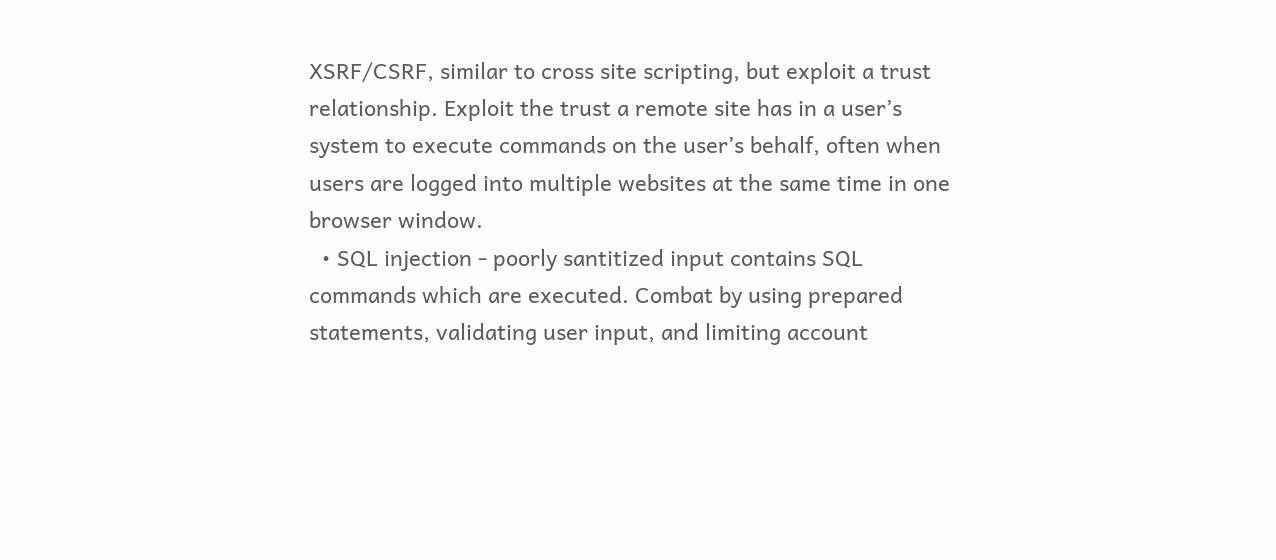XSRF/CSRF, similar to cross site scripting, but exploit a trust relationship. Exploit the trust a remote site has in a user’s system to execute commands on the user’s behalf, often when users are logged into multiple websites at the same time in one browser window.
  • SQL injection - poorly santitized input contains SQL commands which are executed. Combat by using prepared statements, validating user input, and limiting account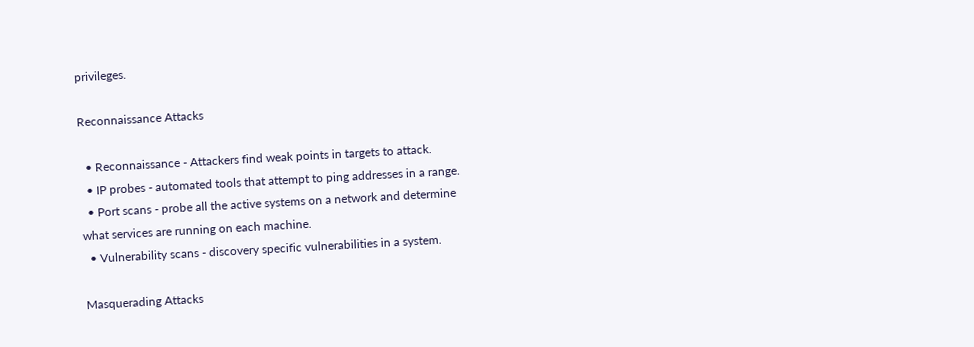privileges.

Reconnaissance Attacks

  • Reconnaissance - Attackers find weak points in targets to attack.
  • IP probes - automated tools that attempt to ping addresses in a range.
  • Port scans - probe all the active systems on a network and determine what services are running on each machine.
  • Vulnerability scans - discovery specific vulnerabilities in a system.

Masquerading Attacks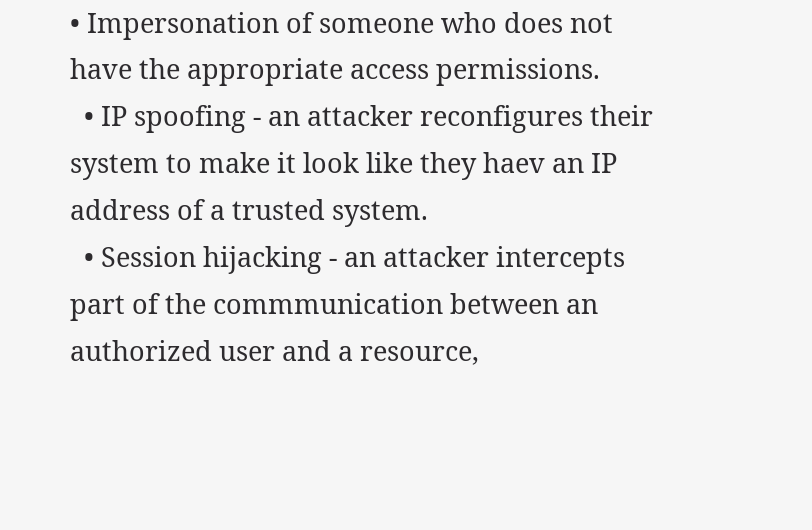• Impersonation of someone who does not have the appropriate access permissions.
  • IP spoofing - an attacker reconfigures their system to make it look like they haev an IP address of a trusted system.
  • Session hijacking - an attacker intercepts part of the commmunication between an authorized user and a resource,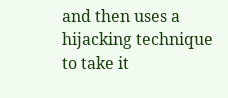and then uses a hijacking technique to take it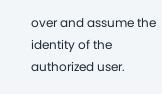over and assume the identity of the authorized user.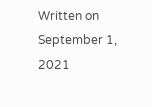Written on September 1, 2021